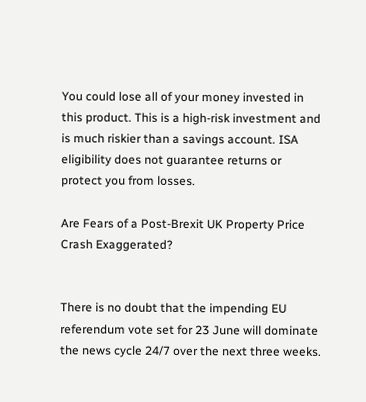You could lose all of your money invested in this product. This is a high-risk investment and is much riskier than a savings account. ISA eligibility does not guarantee returns or protect you from losses.

Are Fears of a Post-Brexit UK Property Price Crash Exaggerated?


There is no doubt that the impending EU referendum vote set for 23 June will dominate the news cycle 24/7 over the next three weeks.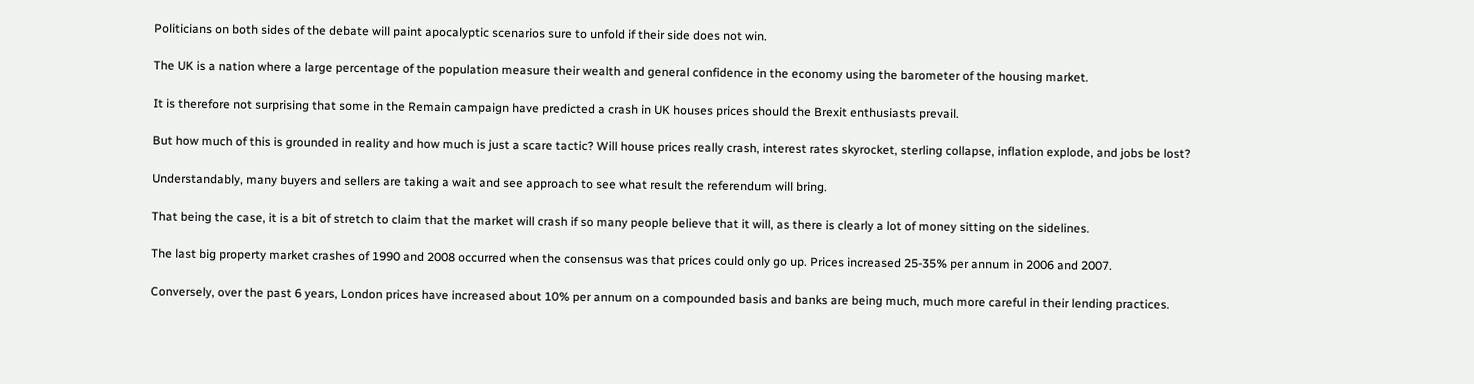Politicians on both sides of the debate will paint apocalyptic scenarios sure to unfold if their side does not win.

The UK is a nation where a large percentage of the population measure their wealth and general confidence in the economy using the barometer of the housing market.

It is therefore not surprising that some in the Remain campaign have predicted a crash in UK houses prices should the Brexit enthusiasts prevail.

But how much of this is grounded in reality and how much is just a scare tactic? Will house prices really crash, interest rates skyrocket, sterling collapse, inflation explode, and jobs be lost?

Understandably, many buyers and sellers are taking a wait and see approach to see what result the referendum will bring.

That being the case, it is a bit of stretch to claim that the market will crash if so many people believe that it will, as there is clearly a lot of money sitting on the sidelines.

The last big property market crashes of 1990 and 2008 occurred when the consensus was that prices could only go up. Prices increased 25-35% per annum in 2006 and 2007.

Conversely, over the past 6 years, London prices have increased about 10% per annum on a compounded basis and banks are being much, much more careful in their lending practices.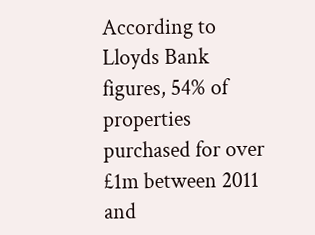According to Lloyds Bank figures, 54% of properties purchased for over £1m between 2011 and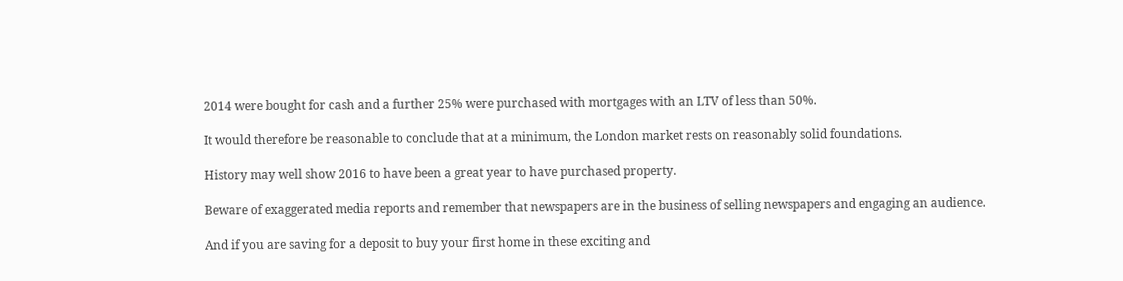2014 were bought for cash and a further 25% were purchased with mortgages with an LTV of less than 50%.

It would therefore be reasonable to conclude that at a minimum, the London market rests on reasonably solid foundations.

History may well show 2016 to have been a great year to have purchased property.

Beware of exaggerated media reports and remember that newspapers are in the business of selling newspapers and engaging an audience.

And if you are saving for a deposit to buy your first home in these exciting and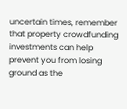uncertain times, remember that property crowdfunding investments can help prevent you from losing ground as the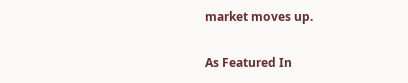market moves up.

As Featured In